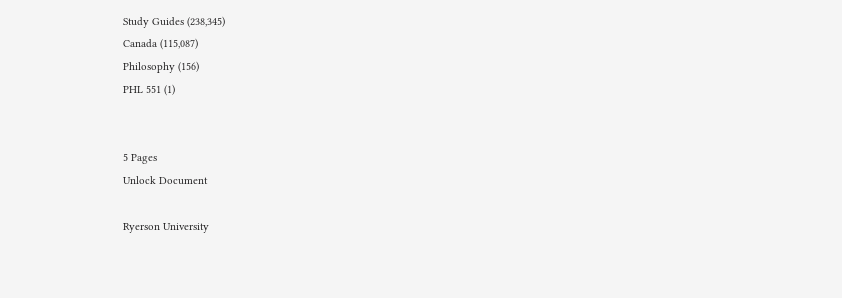Study Guides (238,345)
Canada (115,087)
Philosophy (156)
PHL 551 (1)


5 Pages
Unlock Document

Ryerson University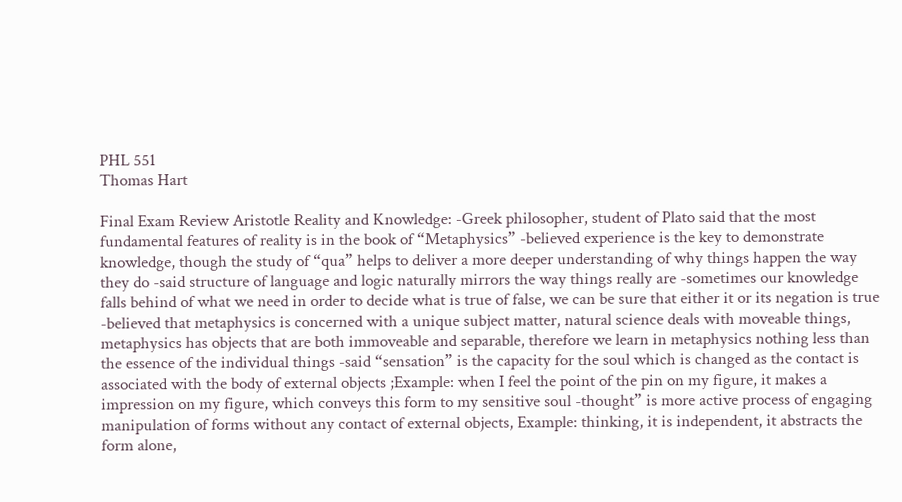PHL 551
Thomas Hart

Final Exam Review Aristotle Reality and Knowledge: -Greek philosopher, student of Plato said that the most fundamental features of reality is in the book of “Metaphysics” -believed experience is the key to demonstrate knowledge, though the study of “qua” helps to deliver a more deeper understanding of why things happen the way they do -said structure of language and logic naturally mirrors the way things really are -sometimes our knowledge falls behind of what we need in order to decide what is true of false, we can be sure that either it or its negation is true -believed that metaphysics is concerned with a unique subject matter, natural science deals with moveable things, metaphysics has objects that are both immoveable and separable, therefore we learn in metaphysics nothing less than the essence of the individual things -said “sensation” is the capacity for the soul which is changed as the contact is associated with the body of external objects ;Example: when I feel the point of the pin on my figure, it makes a impression on my figure, which conveys this form to my sensitive soul -thought” is more active process of engaging manipulation of forms without any contact of external objects, Example: thinking, it is independent, it abstracts the form alone,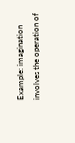Example: imagination involves the operation of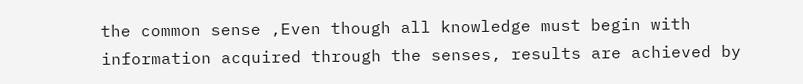the common sense ,Even though all knowledge must begin with information acquired through the senses, results are achieved by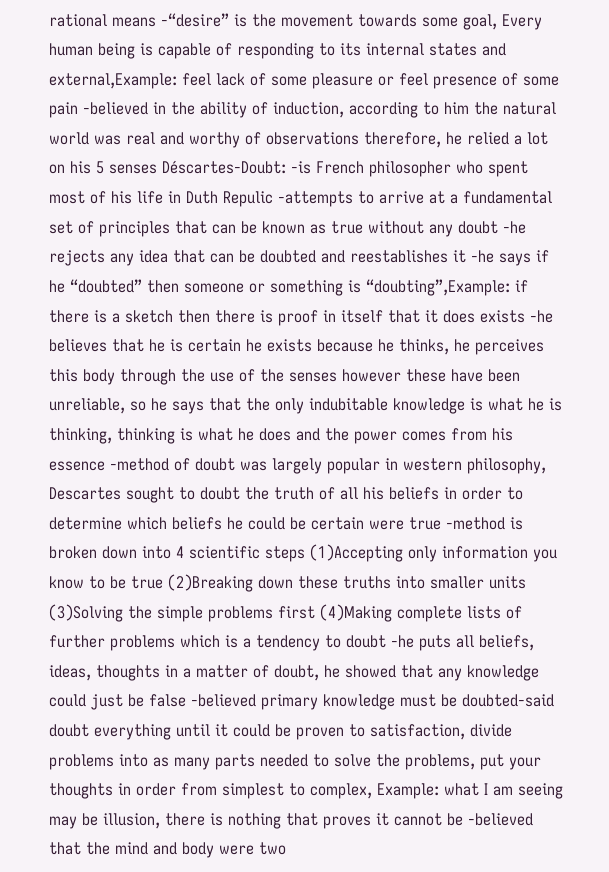rational means -“desire” is the movement towards some goal, Every human being is capable of responding to its internal states and external,Example: feel lack of some pleasure or feel presence of some pain -believed in the ability of induction, according to him the natural world was real and worthy of observations therefore, he relied a lot on his 5 senses Déscartes-Doubt: -is French philosopher who spent most of his life in Duth Repulic -attempts to arrive at a fundamental set of principles that can be known as true without any doubt -he rejects any idea that can be doubted and reestablishes it -he says if he “doubted” then someone or something is “doubting”,Example: if there is a sketch then there is proof in itself that it does exists -he believes that he is certain he exists because he thinks, he perceives this body through the use of the senses however these have been unreliable, so he says that the only indubitable knowledge is what he is thinking, thinking is what he does and the power comes from his essence -method of doubt was largely popular in western philosophy, Descartes sought to doubt the truth of all his beliefs in order to determine which beliefs he could be certain were true -method is broken down into 4 scientific steps (1)Accepting only information you know to be true (2)Breaking down these truths into smaller units (3)Solving the simple problems first (4)Making complete lists of further problems which is a tendency to doubt -he puts all beliefs, ideas, thoughts in a matter of doubt, he showed that any knowledge could just be false -believed primary knowledge must be doubted-said doubt everything until it could be proven to satisfaction, divide problems into as many parts needed to solve the problems, put your thoughts in order from simplest to complex, Example: what I am seeing may be illusion, there is nothing that proves it cannot be -believed that the mind and body were two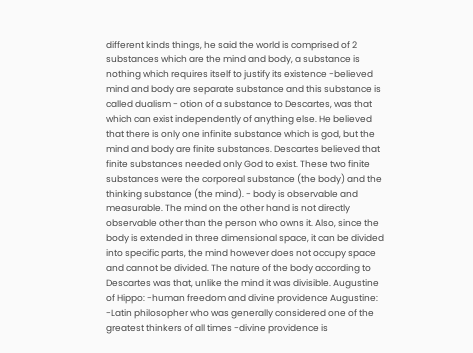different kinds things, he said the world is comprised of 2 substances which are the mind and body, a substance is nothing which requires itself to justify its existence -believed mind and body are separate substance and this substance is called dualism - otion of a substance to Descartes, was that which can exist independently of anything else. He believed that there is only one infinite substance which is god, but the mind and body are finite substances. Descartes believed that finite substances needed only God to exist. These two finite substances were the corporeal substance (the body) and the thinking substance (the mind). - body is observable and measurable. The mind on the other hand is not directly observable other than the person who owns it. Also, since the body is extended in three dimensional space, it can be divided into specific parts, the mind however does not occupy space and cannot be divided. The nature of the body according to Descartes was that, unlike the mind it was divisible. Augustine of Hippo: -human freedom and divine providence Augustine: -Latin philosopher who was generally considered one of the greatest thinkers of all times -divine providence is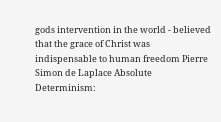gods intervention in the world - believed that the grace of Christ was indispensable to human freedom Pierre Simon de Laplace Absolute Determinism: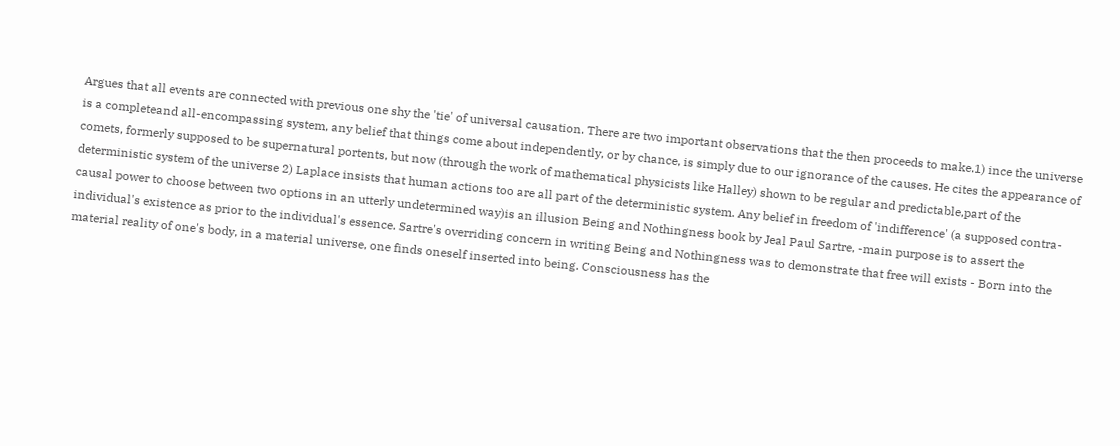Argues that all events are connected with previous one shy the 'tie' of universal causation. There are two important observations that the then proceeds to make.1) ince the universe is a completeand all-encompassing system, any belief that things come about independently, or by chance, is simply due to our ignorance of the causes. He cites the appearance of comets, formerly supposed to be supernatural portents, but now (through the work of mathematical physicists like Halley) shown to be regular and predictable,part of the deterministic system of the universe 2) Laplace insists that human actions too are all part of the deterministic system. Any belief in freedom of 'indifference' (a supposed contra-causal power to choose between two options in an utterly undetermined way)is an illusion Being and Nothingness book by Jeal Paul Sartre, -main purpose is to assert the individual's existence as prior to the individual's essence. Sartre's overriding concern in writing Being and Nothingness was to demonstrate that free will exists - Born into the material reality of one's body, in a material universe, one finds oneself inserted into being. Consciousness has the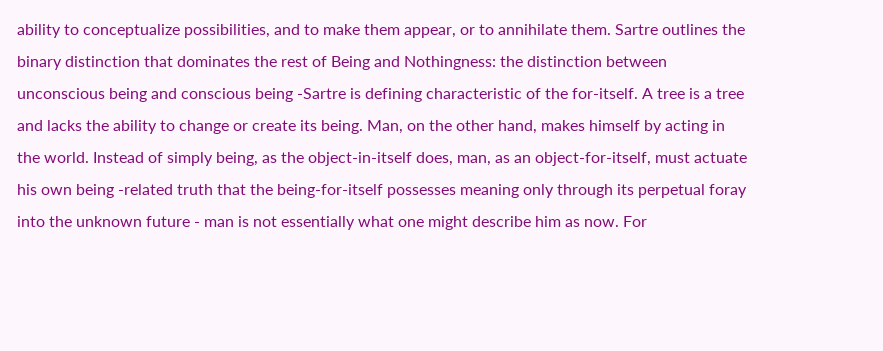ability to conceptualize possibilities, and to make them appear, or to annihilate them. Sartre outlines the binary distinction that dominates the rest of Being and Nothingness: the distinction between unconscious being and conscious being -Sartre is defining characteristic of the for-itself. A tree is a tree and lacks the ability to change or create its being. Man, on the other hand, makes himself by acting in the world. Instead of simply being, as the object-in-itself does, man, as an object-for-itself, must actuate his own being -related truth that the being-for-itself possesses meaning only through its perpetual foray into the unknown future - man is not essentially what one might describe him as now. For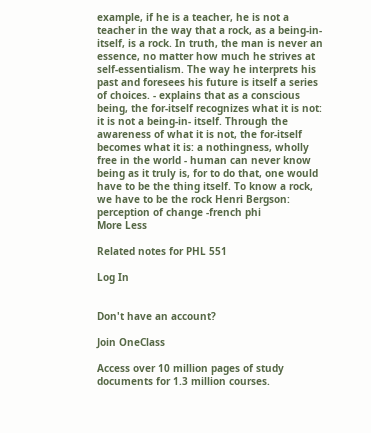example, if he is a teacher, he is not a teacher in the way that a rock, as a being-in-itself, is a rock. In truth, the man is never an essence, no matter how much he strives at self-essentialism. The way he interprets his past and foresees his future is itself a series of choices. - explains that as a conscious being, the for-itself recognizes what it is not: it is not a being-in- itself. Through the awareness of what it is not, the for-itself becomes what it is: a nothingness, wholly free in the world - human can never know being as it truly is, for to do that, one would have to be the thing itself. To know a rock, we have to be the rock Henri Bergson: perception of change -french phi
More Less

Related notes for PHL 551

Log In


Don't have an account?

Join OneClass

Access over 10 million pages of study
documents for 1.3 million courses.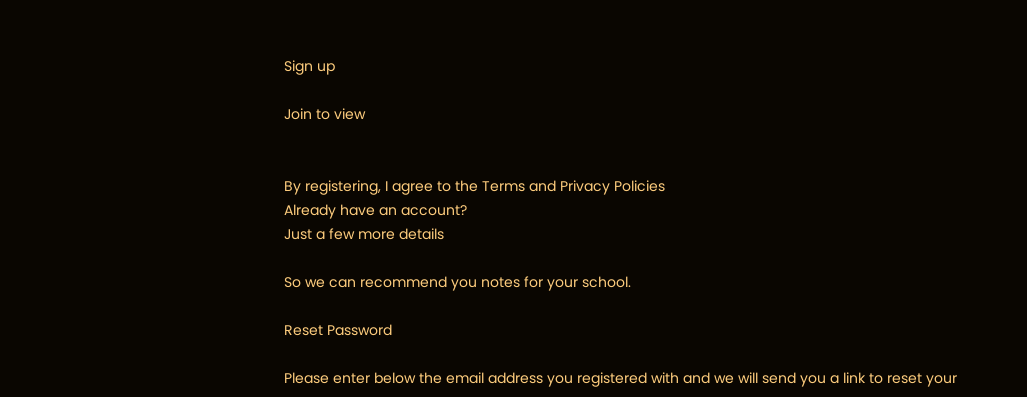Sign up

Join to view


By registering, I agree to the Terms and Privacy Policies
Already have an account?
Just a few more details

So we can recommend you notes for your school.

Reset Password

Please enter below the email address you registered with and we will send you a link to reset your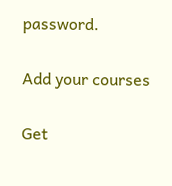password.

Add your courses

Get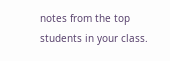notes from the top students in your class.